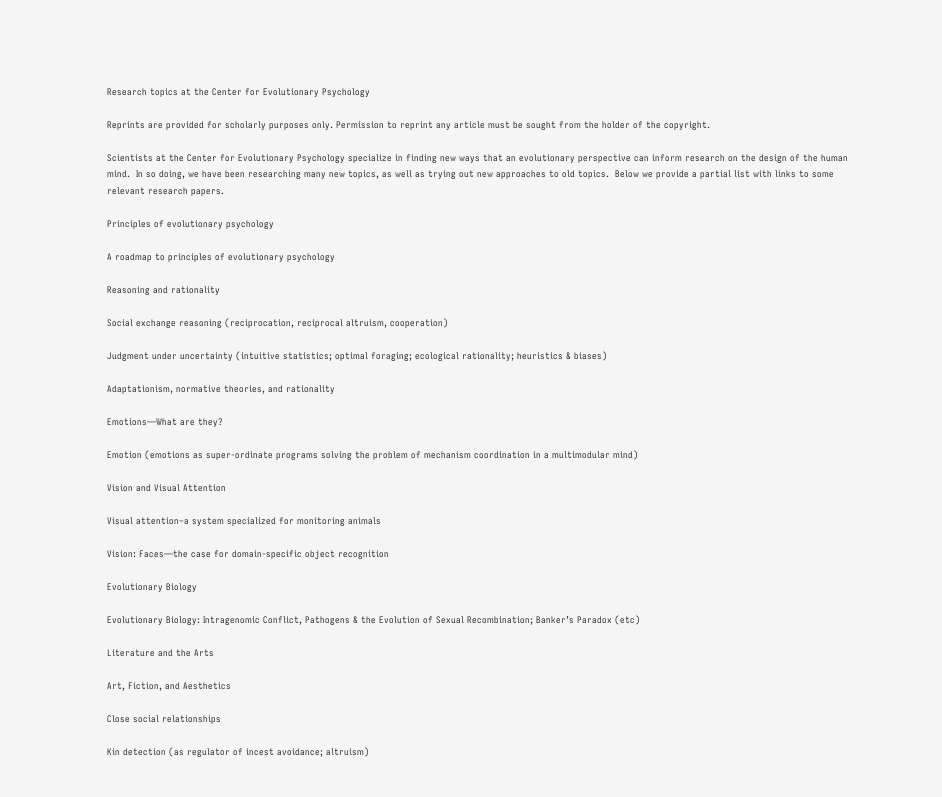Research topics at the Center for Evolutionary Psychology

Reprints are provided for scholarly purposes only. Permission to reprint any article must be sought from the holder of the copyright.

Scientists at the Center for Evolutionary Psychology specialize in finding new ways that an evolutionary perspective can inform research on the design of the human mind.  In so doing, we have been researching many new topics, as well as trying out new approaches to old topics.  Below we provide a partial list with links to some relevant research papers.

Principles of evolutionary psychology

A roadmap to principles of evolutionary psychology

Reasoning and rationality

Social exchange reasoning (reciprocation, reciprocal altruism, cooperation)

Judgment under uncertainty (intuitive statistics; optimal foraging; ecological rationality; heuristics & biases)

Adaptationism, normative theories, and rationality

Emotions—What are they?

Emotion (emotions as super-ordinate programs solving the problem of mechanism coordination in a multimodular mind)

Vision and Visual Attention

Visual attention–a system specialized for monitoring animals

Vision: Faces—the case for domain-specific object recognition

Evolutionary Biology

Evolutionary Biology: Intragenomic Conflict, Pathogens & the Evolution of Sexual Recombination; Banker’s Paradox (etc)

Literature and the Arts

Art, Fiction, and Aesthetics

Close social relationships

Kin detection (as regulator of incest avoidance; altruism)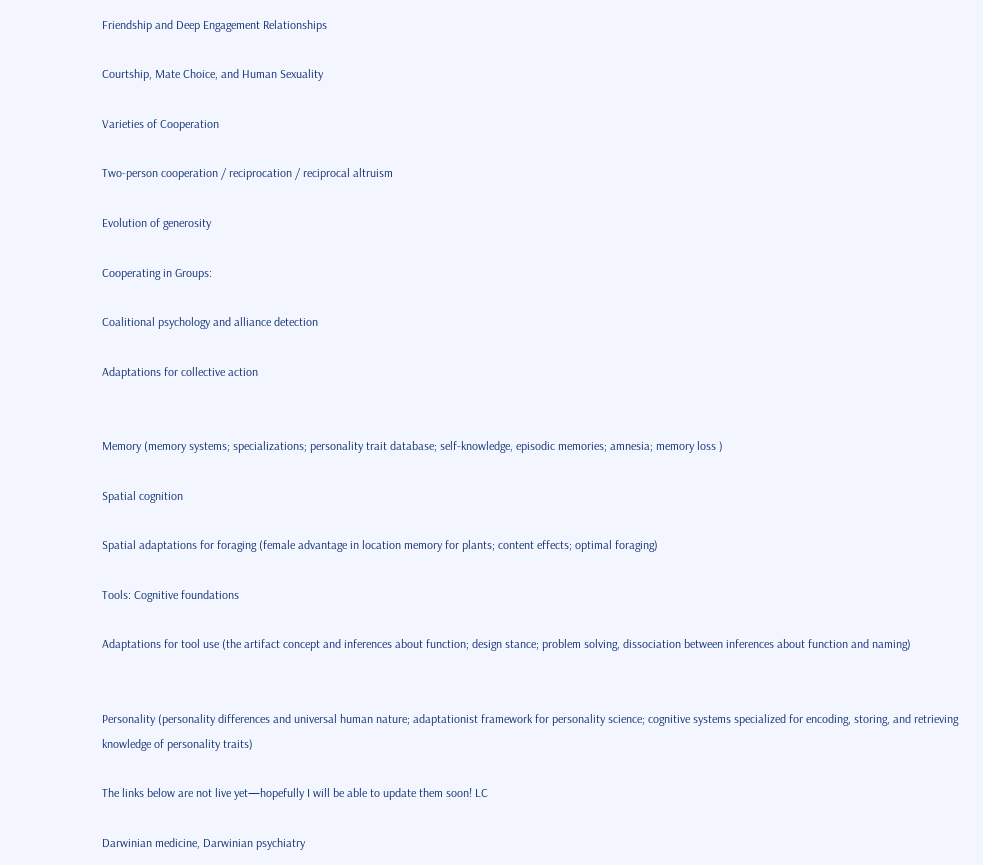Friendship and Deep Engagement Relationships

Courtship, Mate Choice, and Human Sexuality

Varieties of Cooperation

Two-person cooperation / reciprocation / reciprocal altruism

Evolution of generosity

Cooperating in Groups:

Coalitional psychology and alliance detection

Adaptations for collective action


Memory (memory systems; specializations; personality trait database; self-knowledge, episodic memories; amnesia; memory loss )

Spatial cognition

Spatial adaptations for foraging (female advantage in location memory for plants; content effects; optimal foraging)

Tools: Cognitive foundations

Adaptations for tool use (the artifact concept and inferences about function; design stance; problem solving, dissociation between inferences about function and naming)


Personality (personality differences and universal human nature; adaptationist framework for personality science; cognitive systems specialized for encoding, storing, and retrieving knowledge of personality traits)

The links below are not live yet—hopefully I will be able to update them soon! LC

Darwinian medicine, Darwinian psychiatry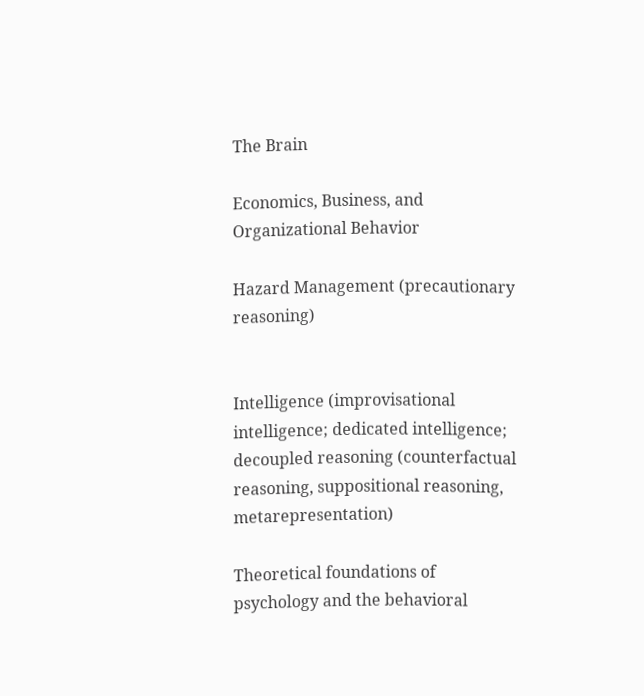The Brain

Economics, Business, and Organizational Behavior

Hazard Management (precautionary reasoning)


Intelligence (improvisational intelligence; dedicated intelligence; decoupled reasoning (counterfactual reasoning, suppositional reasoning, metarepresentation)

Theoretical foundations of psychology and the behavioral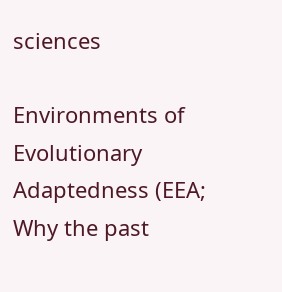sciences

Environments of Evolutionary Adaptedness (EEA; Why the past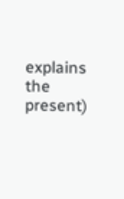explains the present)